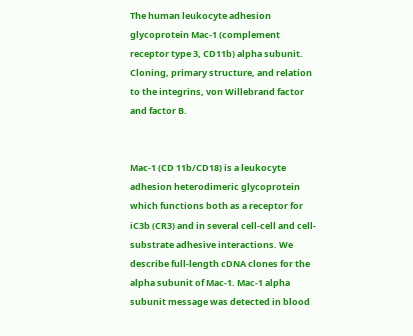The human leukocyte adhesion glycoprotein Mac-1 (complement receptor type 3, CD11b) alpha subunit. Cloning, primary structure, and relation to the integrins, von Willebrand factor and factor B.


Mac-1 (CD 11b/CD18) is a leukocyte adhesion heterodimeric glycoprotein which functions both as a receptor for iC3b (CR3) and in several cell-cell and cell-substrate adhesive interactions. We describe full-length cDNA clones for the alpha subunit of Mac-1. Mac-1 alpha subunit message was detected in blood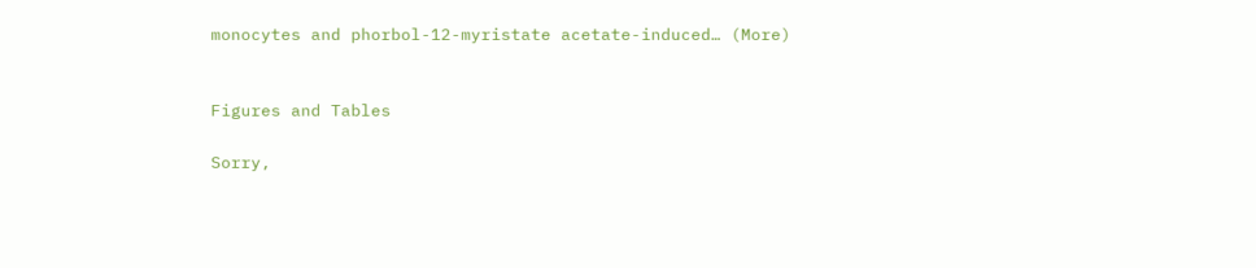monocytes and phorbol-12-myristate acetate-induced… (More)


Figures and Tables

Sorry,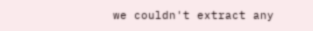we couldn't extract any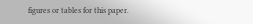figures or tables for this paper.